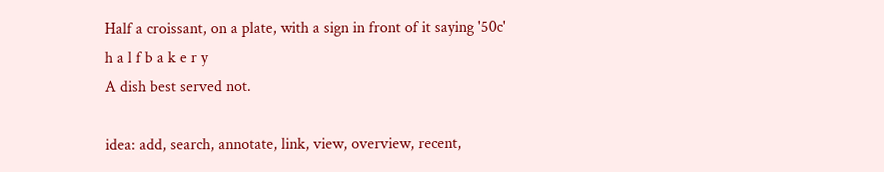Half a croissant, on a plate, with a sign in front of it saying '50c'
h a l f b a k e r y
A dish best served not.

idea: add, search, annotate, link, view, overview, recent,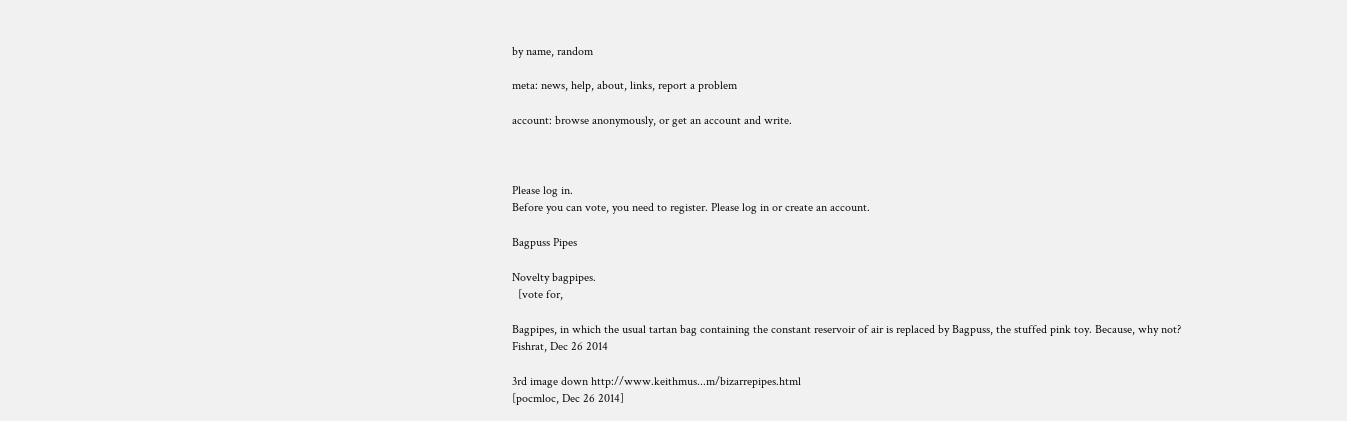by name, random

meta: news, help, about, links, report a problem

account: browse anonymously, or get an account and write.



Please log in.
Before you can vote, you need to register. Please log in or create an account.

Bagpuss Pipes

Novelty bagpipes.
  [vote for,

Bagpipes, in which the usual tartan bag containing the constant reservoir of air is replaced by Bagpuss, the stuffed pink toy. Because, why not?
Fishrat, Dec 26 2014

3rd image down http://www.keithmus...m/bizarrepipes.html
[pocmloc, Dec 26 2014]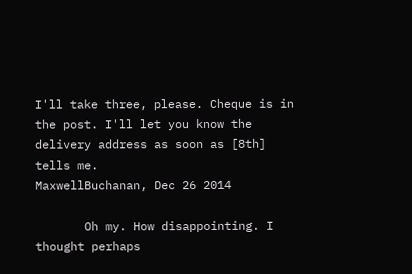I'll take three, please. Cheque is in the post. I'll let you know the delivery address as soon as [8th] tells me.
MaxwellBuchanan, Dec 26 2014

       Oh my. How disappointing. I thought perhaps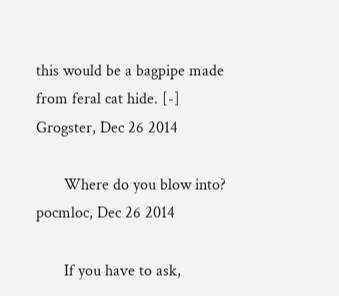this would be a bagpipe made from feral cat hide. [-]
Grogster, Dec 26 2014

       Where do you blow into?
pocmloc, Dec 26 2014

       If you have to ask,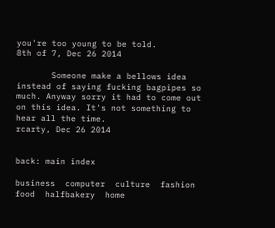you're too young to be told.
8th of 7, Dec 26 2014

       Someone make a bellows idea instead of saying fucking bagpipes so much. Anyway sorry it had to come out on this idea. It's not something to hear all the time.
rcarty, Dec 26 2014


back: main index

business  computer  culture  fashion  food  halfbakery  home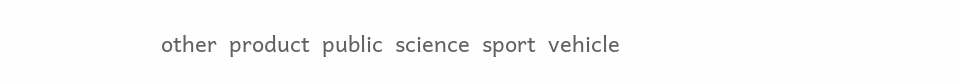other  product  public  science  sport  vehicle